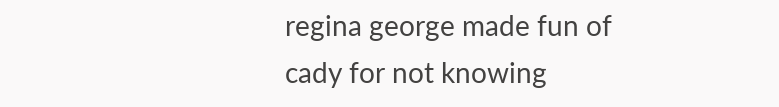regina george made fun of cady for not knowing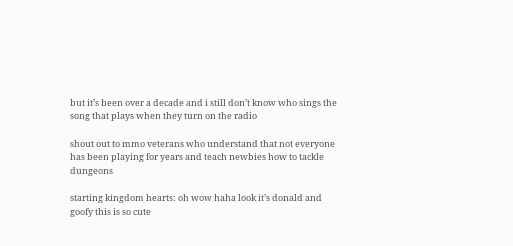but it’s been over a decade and i still don’t know who sings the song that plays when they turn on the radio

shout out to mmo veterans who understand that not everyone has been playing for years and teach newbies how to tackle dungeons

starting kingdom hearts: oh wow haha look it’s donald and goofy this is so cute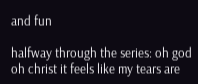and fun

halfway through the series: oh god oh christ it feels like my tears are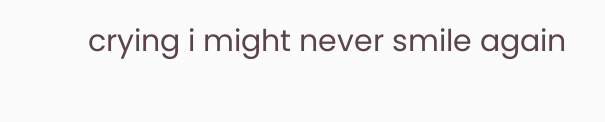crying i might never smile again